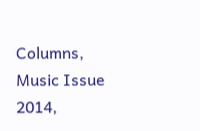Columns, Music Issue 2014,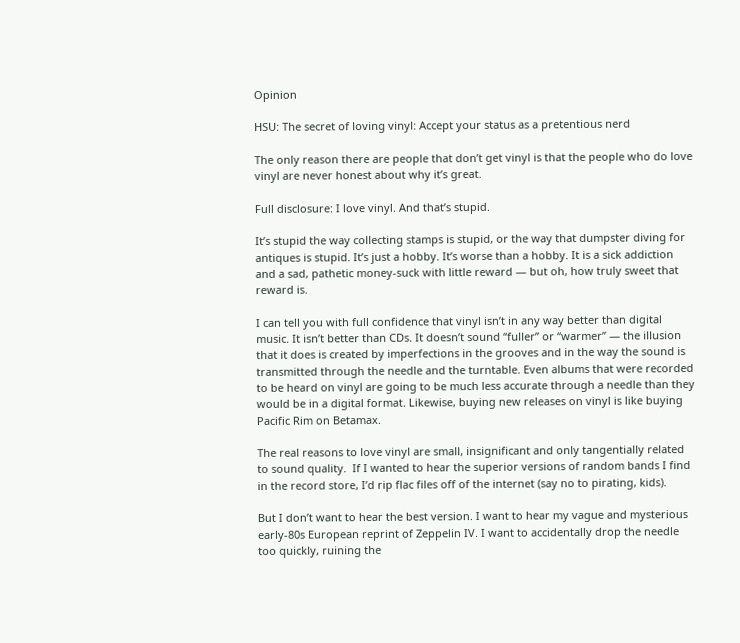Opinion

HSU: The secret of loving vinyl: Accept your status as a pretentious nerd

The only reason there are people that don’t get vinyl is that the people who do love vinyl are never honest about why it’s great.

Full disclosure: I love vinyl. And that’s stupid.

It’s stupid the way collecting stamps is stupid, or the way that dumpster diving for antiques is stupid. It’s just a hobby. It’s worse than a hobby. It is a sick addiction and a sad, pathetic money-suck with little reward — but oh, how truly sweet that reward is.

I can tell you with full confidence that vinyl isn’t in any way better than digital music. It isn’t better than CDs. It doesn’t sound “fuller” or “warmer” — the illusion that it does is created by imperfections in the grooves and in the way the sound is transmitted through the needle and the turntable. Even albums that were recorded to be heard on vinyl are going to be much less accurate through a needle than they would be in a digital format. Likewise, buying new releases on vinyl is like buying Pacific Rim on Betamax.

The real reasons to love vinyl are small, insignificant and only tangentially related to sound quality.  If I wanted to hear the superior versions of random bands I find in the record store, I’d rip flac files off of the internet (say no to pirating, kids).

But I don’t want to hear the best version. I want to hear my vague and mysterious early-80s European reprint of Zeppelin IV. I want to accidentally drop the needle too quickly, ruining the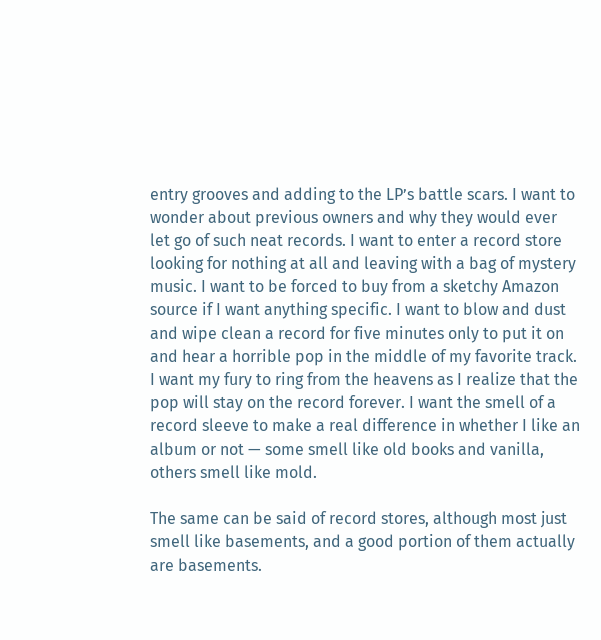entry grooves and adding to the LP’s battle scars. I want to wonder about previous owners and why they would ever let go of such neat records. I want to enter a record store looking for nothing at all and leaving with a bag of mystery music. I want to be forced to buy from a sketchy Amazon source if I want anything specific. I want to blow and dust and wipe clean a record for five minutes only to put it on and hear a horrible pop in the middle of my favorite track. I want my fury to ring from the heavens as I realize that the pop will stay on the record forever. I want the smell of a record sleeve to make a real difference in whether I like an album or not — some smell like old books and vanilla, others smell like mold.

The same can be said of record stores, although most just smell like basements, and a good portion of them actually are basements.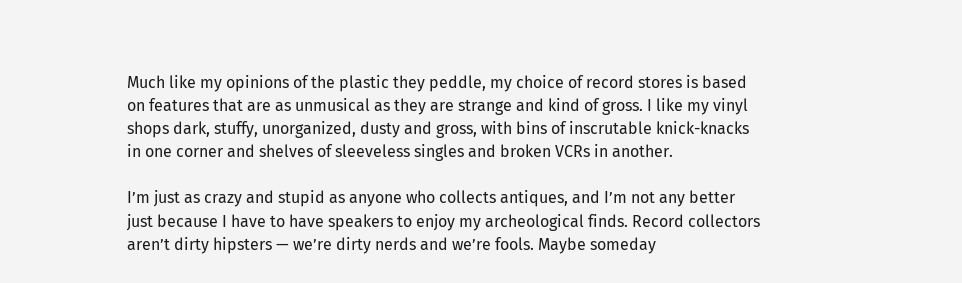Much like my opinions of the plastic they peddle, my choice of record stores is based on features that are as unmusical as they are strange and kind of gross. I like my vinyl shops dark, stuffy, unorganized, dusty and gross, with bins of inscrutable knick-knacks in one corner and shelves of sleeveless singles and broken VCRs in another.

I’m just as crazy and stupid as anyone who collects antiques, and I’m not any better just because I have to have speakers to enjoy my archeological finds. Record collectors aren’t dirty hipsters — we’re dirty nerds and we’re fools. Maybe someday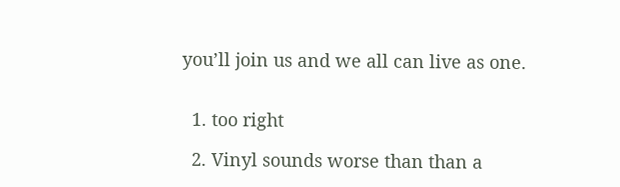you’ll join us and we all can live as one.


  1. too right

  2. Vinyl sounds worse than than a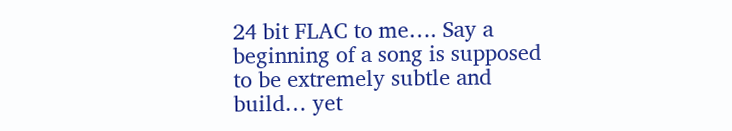24 bit FLAC to me…. Say a beginning of a song is supposed to be extremely subtle and build… yet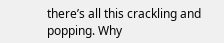there’s all this crackling and popping. Why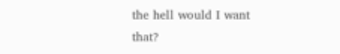the hell would I want that?